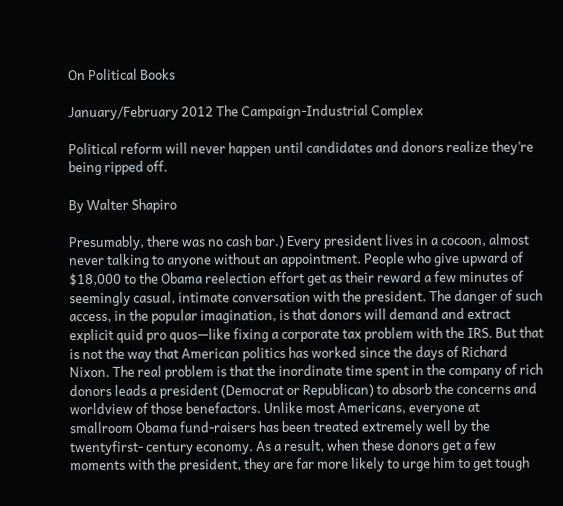On Political Books

January/February 2012 The Campaign-Industrial Complex

Political reform will never happen until candidates and donors realize they’re being ripped off.

By Walter Shapiro

Presumably, there was no cash bar.) Every president lives in a cocoon, almost never talking to anyone without an appointment. People who give upward of $18,000 to the Obama reelection effort get as their reward a few minutes of seemingly casual, intimate conversation with the president. The danger of such access, in the popular imagination, is that donors will demand and extract explicit quid pro quos—like fixing a corporate tax problem with the IRS. But that is not the way that American politics has worked since the days of Richard Nixon. The real problem is that the inordinate time spent in the company of rich donors leads a president (Democrat or Republican) to absorb the concerns and worldview of those benefactors. Unlike most Americans, everyone at smallroom Obama fund-raisers has been treated extremely well by the twentyfirst- century economy. As a result, when these donors get a few moments with the president, they are far more likely to urge him to get tough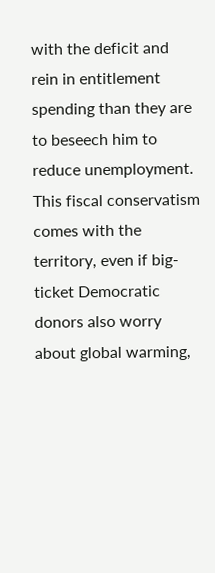with the deficit and rein in entitlement spending than they are to beseech him to reduce unemployment. This fiscal conservatism comes with the territory, even if big-ticket Democratic donors also worry about global warming,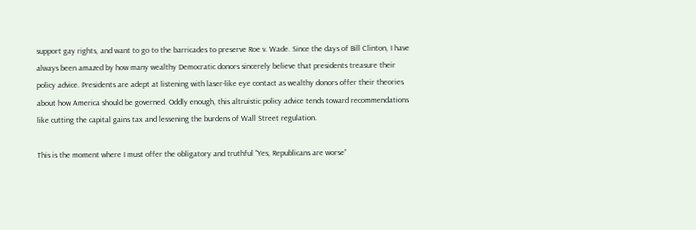support gay rights, and want to go to the barricades to preserve Roe v. Wade. Since the days of Bill Clinton, I have always been amazed by how many wealthy Democratic donors sincerely believe that presidents treasure their policy advice. Presidents are adept at listening with laser-like eye contact as wealthy donors offer their theories about how America should be governed. Oddly enough, this altruistic policy advice tends toward recommendations like cutting the capital gains tax and lessening the burdens of Wall Street regulation.

This is the moment where I must offer the obligatory and truthful “Yes, Republicans are worse”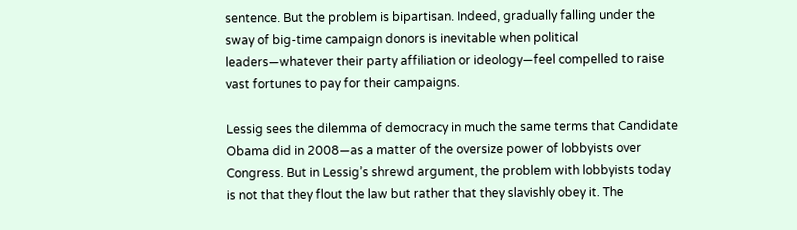sentence. But the problem is bipartisan. Indeed, gradually falling under the sway of big-time campaign donors is inevitable when political leaders—whatever their party affiliation or ideology—feel compelled to raise vast fortunes to pay for their campaigns.

Lessig sees the dilemma of democracy in much the same terms that Candidate Obama did in 2008—as a matter of the oversize power of lobbyists over Congress. But in Lessig’s shrewd argument, the problem with lobbyists today is not that they flout the law but rather that they slavishly obey it. The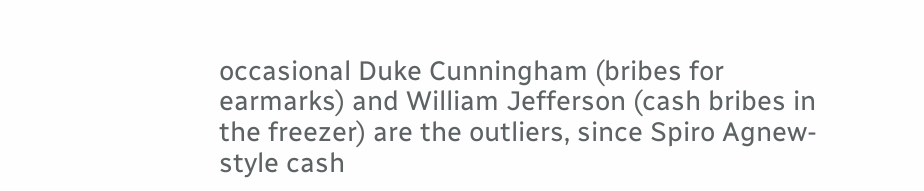occasional Duke Cunningham (bribes for earmarks) and William Jefferson (cash bribes in the freezer) are the outliers, since Spiro Agnew-style cash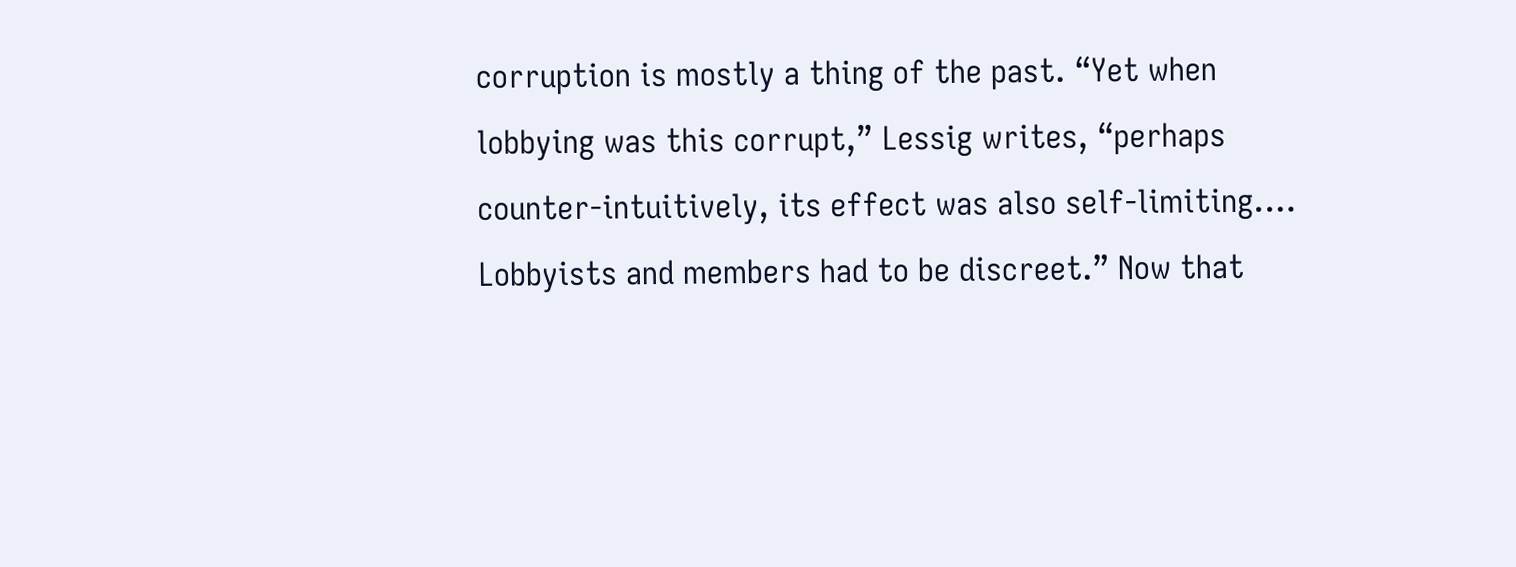corruption is mostly a thing of the past. “Yet when lobbying was this corrupt,” Lessig writes, “perhaps counter-intuitively, its effect was also self-limiting.… Lobbyists and members had to be discreet.” Now that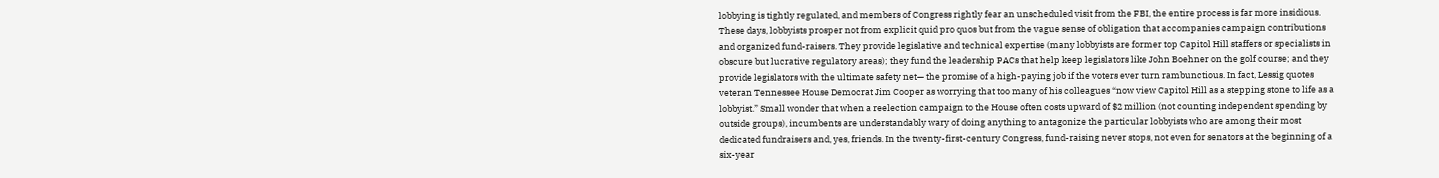lobbying is tightly regulated, and members of Congress rightly fear an unscheduled visit from the FBI, the entire process is far more insidious. These days, lobbyists prosper not from explicit quid pro quos but from the vague sense of obligation that accompanies campaign contributions and organized fund-raisers. They provide legislative and technical expertise (many lobbyists are former top Capitol Hill staffers or specialists in obscure but lucrative regulatory areas); they fund the leadership PACs that help keep legislators like John Boehner on the golf course; and they provide legislators with the ultimate safety net— the promise of a high-paying job if the voters ever turn rambunctious. In fact, Lessig quotes veteran Tennessee House Democrat Jim Cooper as worrying that too many of his colleagues “now view Capitol Hill as a stepping stone to life as a lobbyist.” Small wonder that when a reelection campaign to the House often costs upward of $2 million (not counting independent spending by outside groups), incumbents are understandably wary of doing anything to antagonize the particular lobbyists who are among their most dedicated fundraisers and, yes, friends. In the twenty-first-century Congress, fund-raising never stops, not even for senators at the beginning of a six-year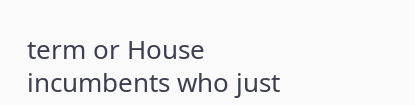term or House incumbents who just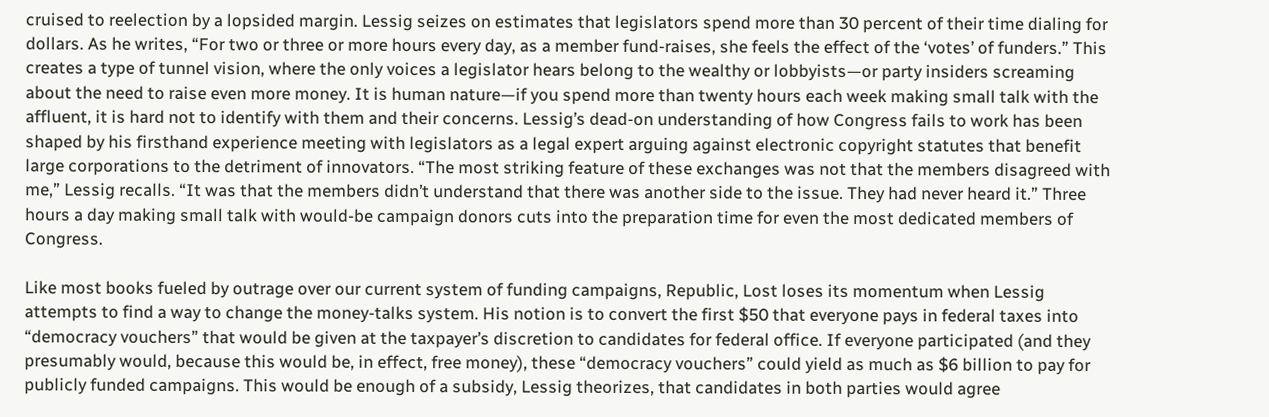cruised to reelection by a lopsided margin. Lessig seizes on estimates that legislators spend more than 30 percent of their time dialing for dollars. As he writes, “For two or three or more hours every day, as a member fund-raises, she feels the effect of the ‘votes’ of funders.” This creates a type of tunnel vision, where the only voices a legislator hears belong to the wealthy or lobbyists—or party insiders screaming about the need to raise even more money. It is human nature—if you spend more than twenty hours each week making small talk with the affluent, it is hard not to identify with them and their concerns. Lessig’s dead-on understanding of how Congress fails to work has been shaped by his firsthand experience meeting with legislators as a legal expert arguing against electronic copyright statutes that benefit large corporations to the detriment of innovators. “The most striking feature of these exchanges was not that the members disagreed with me,” Lessig recalls. “It was that the members didn’t understand that there was another side to the issue. They had never heard it.” Three hours a day making small talk with would-be campaign donors cuts into the preparation time for even the most dedicated members of Congress.

Like most books fueled by outrage over our current system of funding campaigns, Republic, Lost loses its momentum when Lessig attempts to find a way to change the money-talks system. His notion is to convert the first $50 that everyone pays in federal taxes into “democracy vouchers” that would be given at the taxpayer’s discretion to candidates for federal office. If everyone participated (and they presumably would, because this would be, in effect, free money), these “democracy vouchers” could yield as much as $6 billion to pay for publicly funded campaigns. This would be enough of a subsidy, Lessig theorizes, that candidates in both parties would agree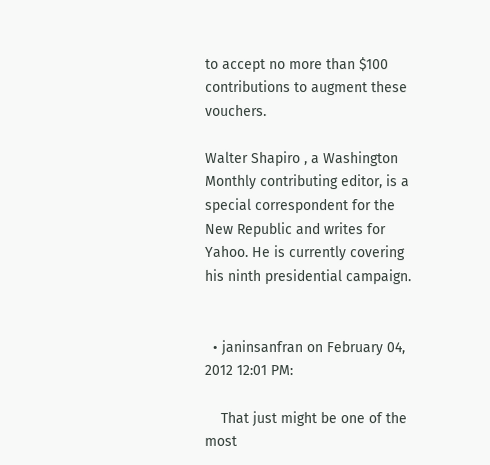to accept no more than $100 contributions to augment these vouchers.

Walter Shapiro , a Washington Monthly contributing editor, is a special correspondent for the New Republic and writes for Yahoo. He is currently covering his ninth presidential campaign.


  • janinsanfran on February 04, 2012 12:01 PM:

    That just might be one of the most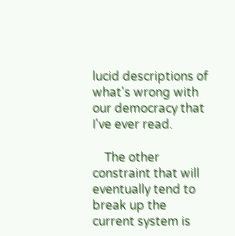lucid descriptions of what's wrong with our democracy that I've ever read.

    The other constraint that will eventually tend to break up the current system is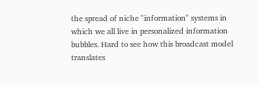the spread of niche "information" systems in which we all live in personalized information bubbles. Hard to see how this broadcast model translates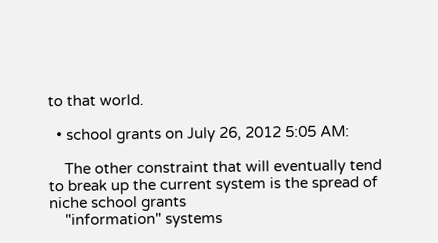to that world.

  • school grants on July 26, 2012 5:05 AM:

    The other constraint that will eventually tend to break up the current system is the spread of niche school grants
    "information" systems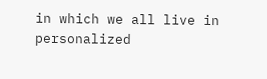in which we all live in personalized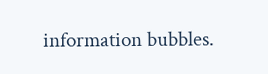information bubbles.